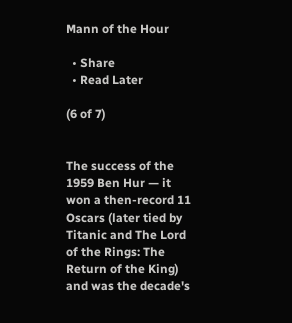Mann of the Hour

  • Share
  • Read Later

(6 of 7)


The success of the 1959 Ben Hur — it won a then-record 11 Oscars (later tied by Titanic and The Lord of the Rings: The Return of the King) and was the decade's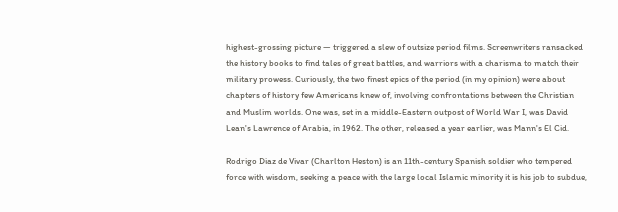highest-grossing picture — triggered a slew of outsize period films. Screenwriters ransacked the history books to find tales of great battles, and warriors with a charisma to match their military prowess. Curiously, the two finest epics of the period (in my opinion) were about chapters of history few Americans knew of, involving confrontations between the Christian and Muslim worlds. One was, set in a middle-Eastern outpost of World War I, was David Lean's Lawrence of Arabia, in 1962. The other, released a year earlier, was Mann's El Cid.

Rodrigo Diaz de Vivar (Charlton Heston) is an 11th-century Spanish soldier who tempered force with wisdom, seeking a peace with the large local Islamic minority it is his job to subdue,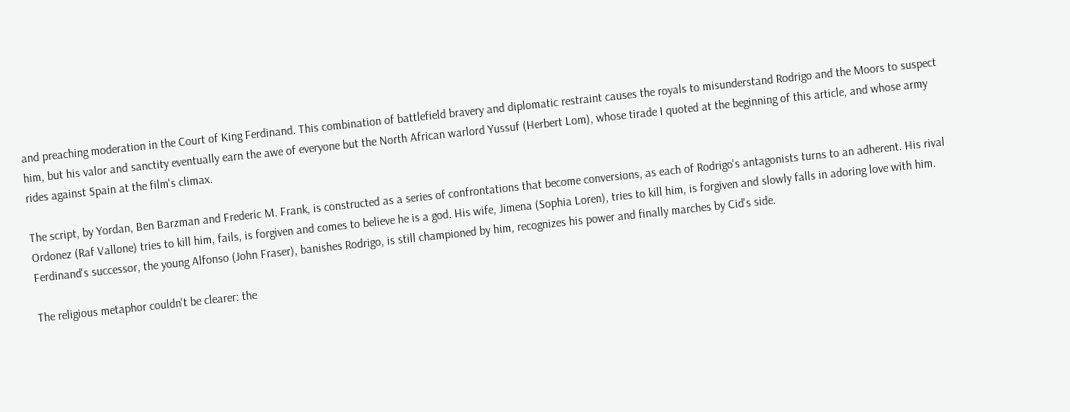and preaching moderation in the Court of King Ferdinand. This combination of battlefield bravery and diplomatic restraint causes the royals to misunderstand Rodrigo and the Moors to suspect him, but his valor and sanctity eventually earn the awe of everyone but the North African warlord Yussuf (Herbert Lom), whose tirade I quoted at the beginning of this article, and whose army rides against Spain at the film's climax.

The script, by Yordan, Ben Barzman and Frederic M. Frank, is constructed as a series of confrontations that become conversions, as each of Rodrigo's antagonists turns to an adherent. His rival Ordonez (Raf Vallone) tries to kill him, fails, is forgiven and comes to believe he is a god. His wife, Jimena (Sophia Loren), tries to kill him, is forgiven and slowly falls in adoring love with him. Ferdinand's successor, the young Alfonso (John Fraser), banishes Rodrigo, is still championed by him, recognizes his power and finally marches by Cid's side.

The religious metaphor couldn't be clearer: the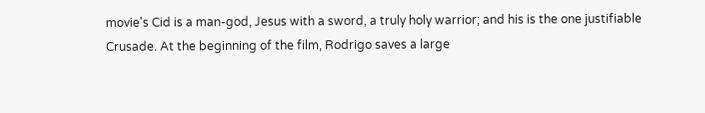movie's Cid is a man-god, Jesus with a sword, a truly holy warrior; and his is the one justifiable Crusade. At the beginning of the film, Rodrigo saves a large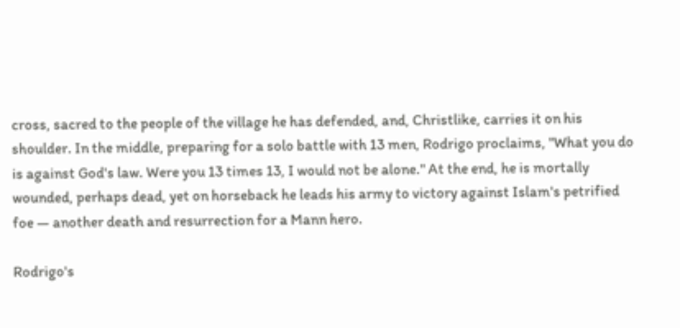cross, sacred to the people of the village he has defended, and, Christlike, carries it on his shoulder. In the middle, preparing for a solo battle with 13 men, Rodrigo proclaims, "What you do is against God's law. Were you 13 times 13, I would not be alone." At the end, he is mortally wounded, perhaps dead, yet on horseback he leads his army to victory against Islam's petrified foe — another death and resurrection for a Mann hero.

Rodrigo's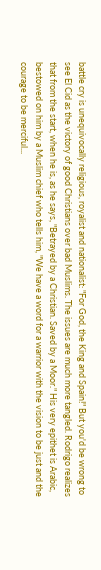battle cry is unequivocally religious, royalist and nationalist: "For God, the King and Spain!" But you'd be wrong to see El Cid as the victory of good Christians over bad Muslims. The issues are much more tangled. Rodrigo realizes that from the start, when he is, as he says, "Betrayed by a Christian. Saved by a Moor." His very epithet is Arabic, bestowed on him by a Muslim chief who tells him, "We have a word for a warrior with the vision to be just and the courage to be merciful...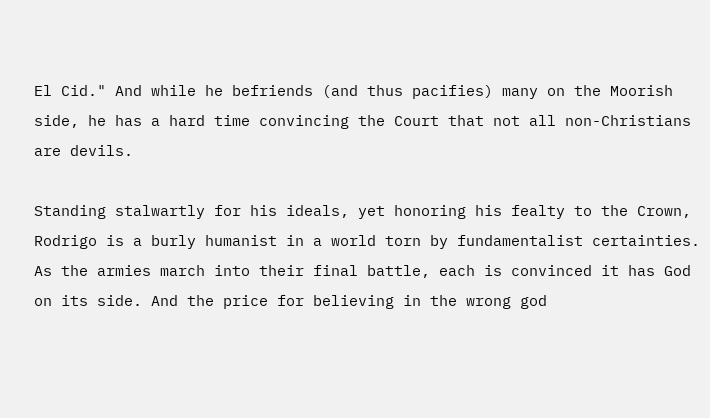El Cid." And while he befriends (and thus pacifies) many on the Moorish side, he has a hard time convincing the Court that not all non-Christians are devils.

Standing stalwartly for his ideals, yet honoring his fealty to the Crown, Rodrigo is a burly humanist in a world torn by fundamentalist certainties. As the armies march into their final battle, each is convinced it has God on its side. And the price for believing in the wrong god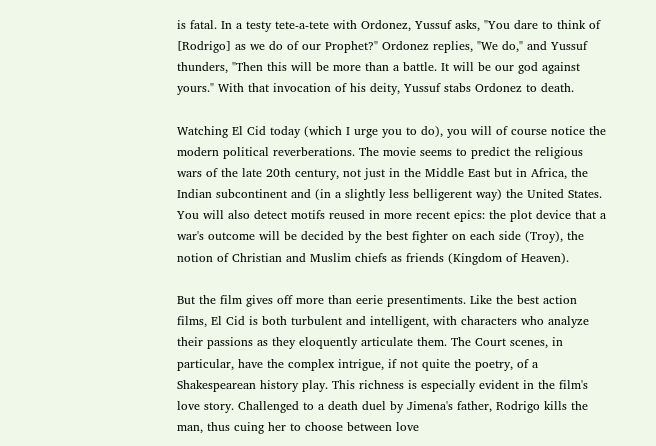is fatal. In a testy tete-a-tete with Ordonez, Yussuf asks, "You dare to think of [Rodrigo] as we do of our Prophet?" Ordonez replies, "We do," and Yussuf thunders, "Then this will be more than a battle. It will be our god against yours." With that invocation of his deity, Yussuf stabs Ordonez to death.

Watching El Cid today (which I urge you to do), you will of course notice the modern political reverberations. The movie seems to predict the religious wars of the late 20th century, not just in the Middle East but in Africa, the Indian subcontinent and (in a slightly less belligerent way) the United States. You will also detect motifs reused in more recent epics: the plot device that a war's outcome will be decided by the best fighter on each side (Troy), the notion of Christian and Muslim chiefs as friends (Kingdom of Heaven).

But the film gives off more than eerie presentiments. Like the best action films, El Cid is both turbulent and intelligent, with characters who analyze their passions as they eloquently articulate them. The Court scenes, in particular, have the complex intrigue, if not quite the poetry, of a Shakespearean history play. This richness is especially evident in the film's love story. Challenged to a death duel by Jimena's father, Rodrigo kills the man, thus cuing her to choose between love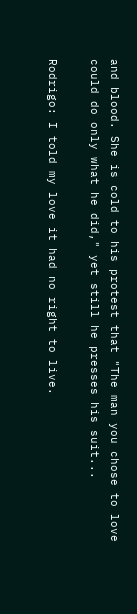and blood. She is cold to his protest that "The man you chose to love could do only what he did," yet still he presses his suit...

Rodrigo: I told my love it had no right to live.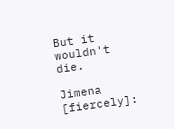But it wouldn't die.

Jimena [fiercely]: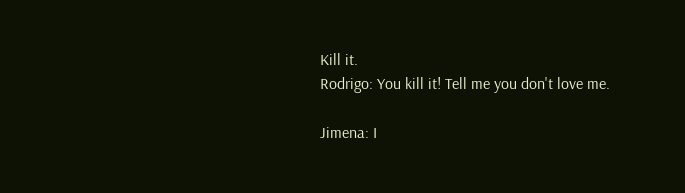Kill it.
Rodrigo: You kill it! Tell me you don't love me.

Jimena: I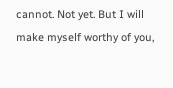cannot. Not yet. But I will make myself worthy of you,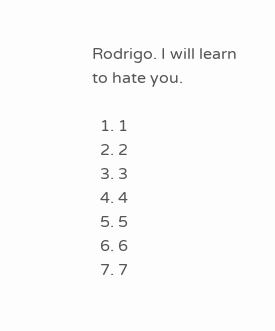Rodrigo. I will learn to hate you.

  1. 1
  2. 2
  3. 3
  4. 4
  5. 5
  6. 6
  7. 7